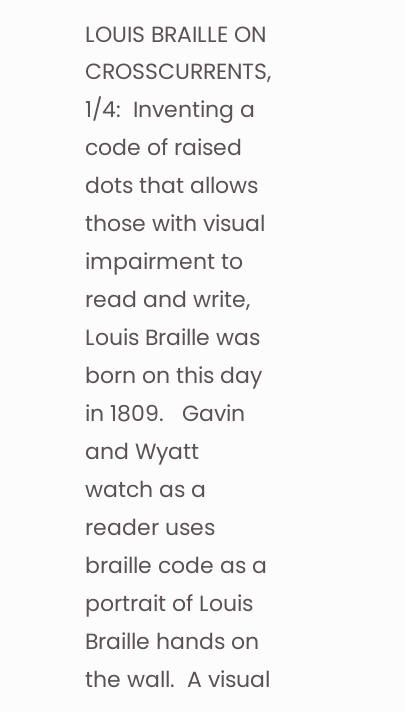LOUIS BRAILLE ON CROSSCURRENTS, 1/4:  Inventing a code of raised dots that allows those with visual impairment to read and write, Louis Braille was born on this day in 1809.   Gavin and Wyatt watch as a reader uses braille code as a portrait of Louis Braille hands on the wall.  A visual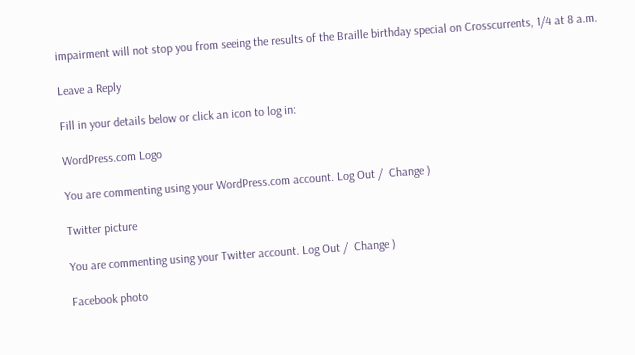impairment will not stop you from seeing the results of the Braille birthday special on Crosscurrents, 1/4 at 8 a.m.

Leave a Reply

Fill in your details below or click an icon to log in:

WordPress.com Logo

You are commenting using your WordPress.com account. Log Out /  Change )

Twitter picture

You are commenting using your Twitter account. Log Out /  Change )

Facebook photo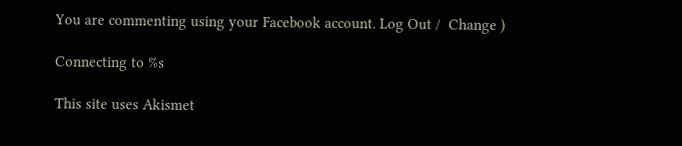You are commenting using your Facebook account. Log Out /  Change )

Connecting to %s

This site uses Akismet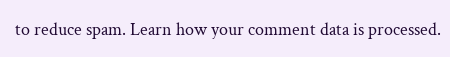to reduce spam. Learn how your comment data is processed.